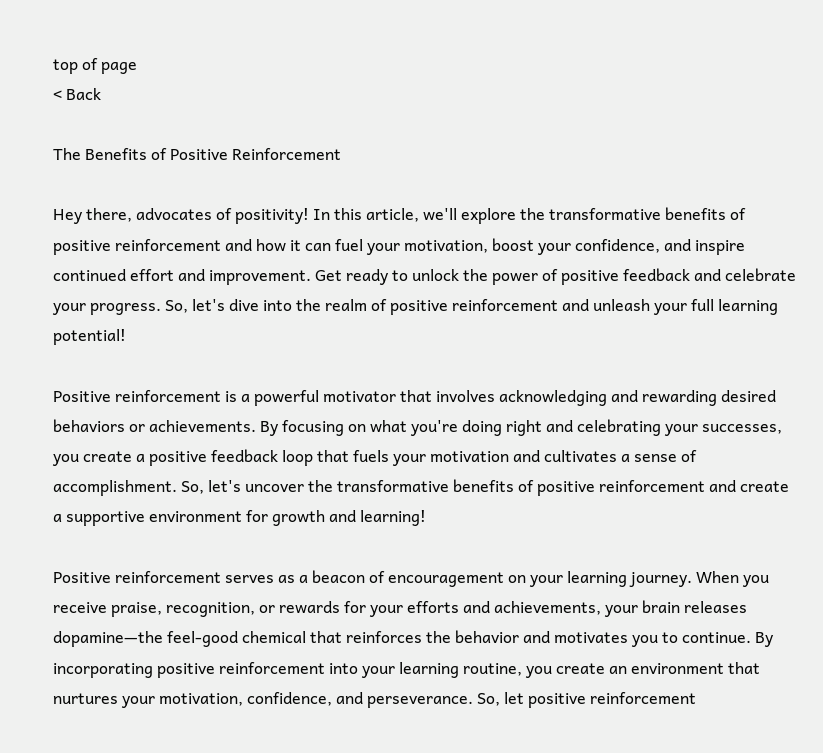top of page
< Back

The Benefits of Positive Reinforcement

Hey there, advocates of positivity! In this article, we'll explore the transformative benefits of positive reinforcement and how it can fuel your motivation, boost your confidence, and inspire continued effort and improvement. Get ready to unlock the power of positive feedback and celebrate your progress. So, let's dive into the realm of positive reinforcement and unleash your full learning potential!

Positive reinforcement is a powerful motivator that involves acknowledging and rewarding desired behaviors or achievements. By focusing on what you're doing right and celebrating your successes, you create a positive feedback loop that fuels your motivation and cultivates a sense of accomplishment. So, let's uncover the transformative benefits of positive reinforcement and create a supportive environment for growth and learning!

Positive reinforcement serves as a beacon of encouragement on your learning journey. When you receive praise, recognition, or rewards for your efforts and achievements, your brain releases dopamine—the feel-good chemical that reinforces the behavior and motivates you to continue. By incorporating positive reinforcement into your learning routine, you create an environment that nurtures your motivation, confidence, and perseverance. So, let positive reinforcement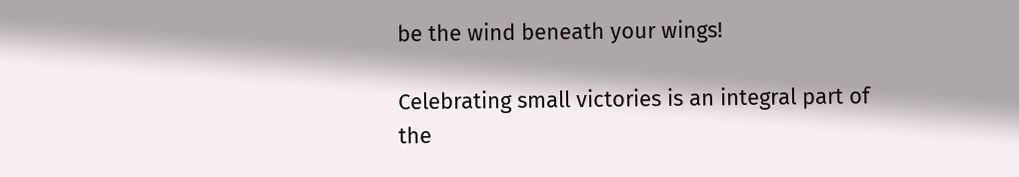be the wind beneath your wings!

Celebrating small victories is an integral part of the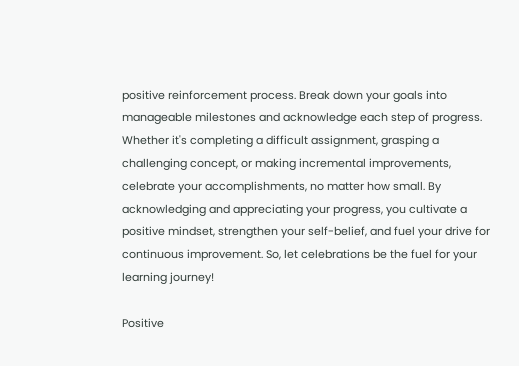positive reinforcement process. Break down your goals into manageable milestones and acknowledge each step of progress. Whether it's completing a difficult assignment, grasping a challenging concept, or making incremental improvements, celebrate your accomplishments, no matter how small. By acknowledging and appreciating your progress, you cultivate a positive mindset, strengthen your self-belief, and fuel your drive for continuous improvement. So, let celebrations be the fuel for your learning journey!

Positive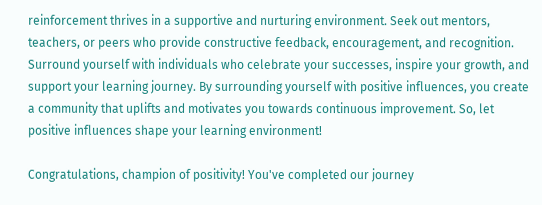reinforcement thrives in a supportive and nurturing environment. Seek out mentors, teachers, or peers who provide constructive feedback, encouragement, and recognition. Surround yourself with individuals who celebrate your successes, inspire your growth, and support your learning journey. By surrounding yourself with positive influences, you create a community that uplifts and motivates you towards continuous improvement. So, let positive influences shape your learning environment!

Congratulations, champion of positivity! You've completed our journey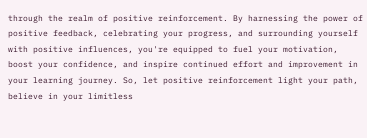through the realm of positive reinforcement. By harnessing the power of positive feedback, celebrating your progress, and surrounding yourself with positive influences, you're equipped to fuel your motivation, boost your confidence, and inspire continued effort and improvement in your learning journey. So, let positive reinforcement light your path, believe in your limitless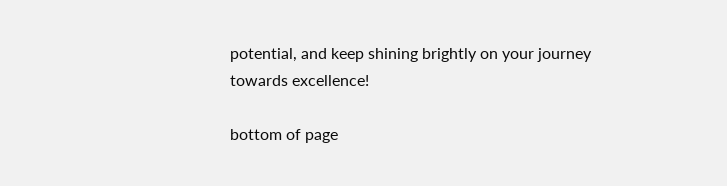potential, and keep shining brightly on your journey towards excellence!

bottom of page